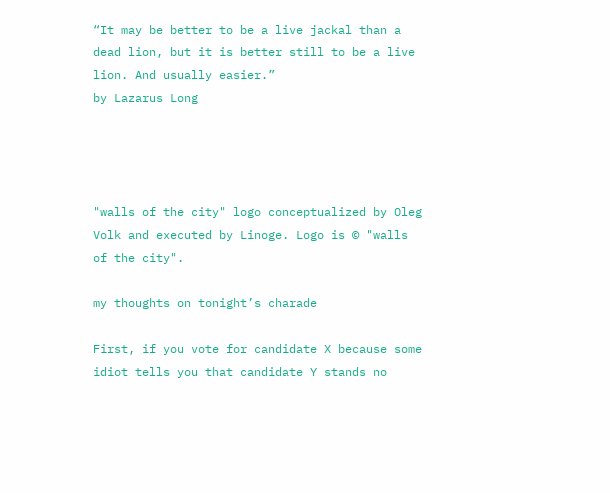“It may be better to be a live jackal than a dead lion, but it is better still to be a live lion. And usually easier.”
by Lazarus Long




"walls of the city" logo conceptualized by Oleg Volk and executed by Linoge. Logo is © "walls of the city".

my thoughts on tonight’s charade

First, if you vote for candidate X because some idiot tells you that candidate Y stands no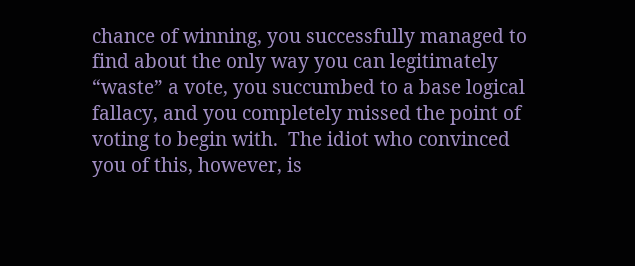chance of winning, you successfully managed to find about the only way you can legitimately “waste” a vote, you succumbed to a base logical fallacy, and you completely missed the point of voting to begin with.  The idiot who convinced you of this, however, is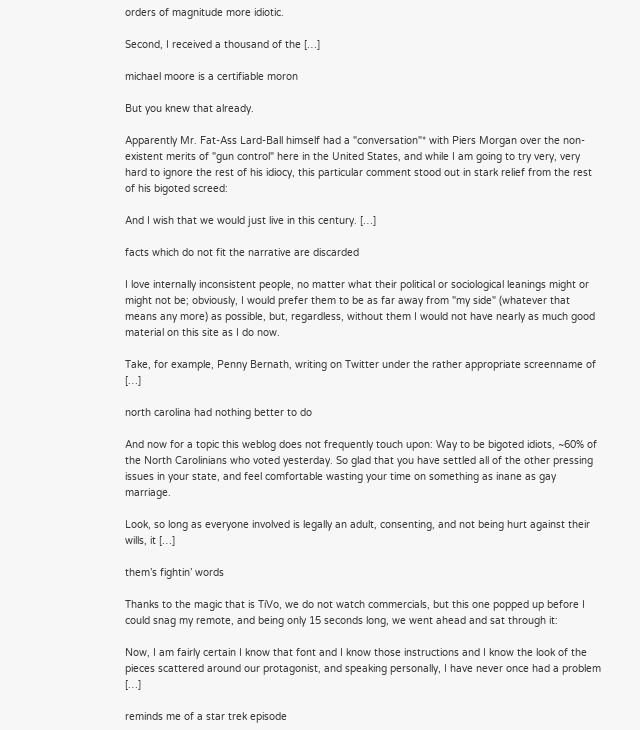orders of magnitude more idiotic.

Second, I received a thousand of the […]

michael moore is a certifiable moron

But you knew that already.

Apparently Mr. Fat-Ass Lard-Ball himself had a "conversation"* with Piers Morgan over the non-existent merits of "gun control" here in the United States, and while I am going to try very, very hard to ignore the rest of his idiocy, this particular comment stood out in stark relief from the rest of his bigoted screed:

And I wish that we would just live in this century. […]

facts which do not fit the narrative are discarded

I love internally inconsistent people, no matter what their political or sociological leanings might or might not be; obviously, I would prefer them to be as far away from "my side" (whatever that means any more) as possible, but, regardless, without them I would not have nearly as much good material on this site as I do now.

Take, for example, Penny Bernath, writing on Twitter under the rather appropriate screenname of […]

north carolina had nothing better to do

And now for a topic this weblog does not frequently touch upon: Way to be bigoted idiots, ~60% of the North Carolinians who voted yesterday. So glad that you have settled all of the other pressing issues in your state, and feel comfortable wasting your time on something as inane as gay marriage.

Look, so long as everyone involved is legally an adult, consenting, and not being hurt against their wills, it […]

them’s fightin’ words

Thanks to the magic that is TiVo, we do not watch commercials, but this one popped up before I could snag my remote, and being only 15 seconds long, we went ahead and sat through it:

Now, I am fairly certain I know that font and I know those instructions and I know the look of the pieces scattered around our protagonist, and speaking personally, I have never once had a problem […]

reminds me of a star trek episode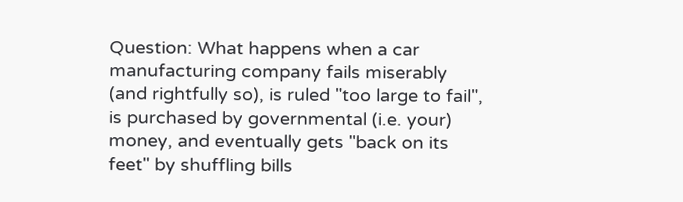Question: What happens when a car manufacturing company fails miserably (and rightfully so), is ruled "too large to fail", is purchased by governmental (i.e. your) money, and eventually gets "back on its feet" by shuffling bills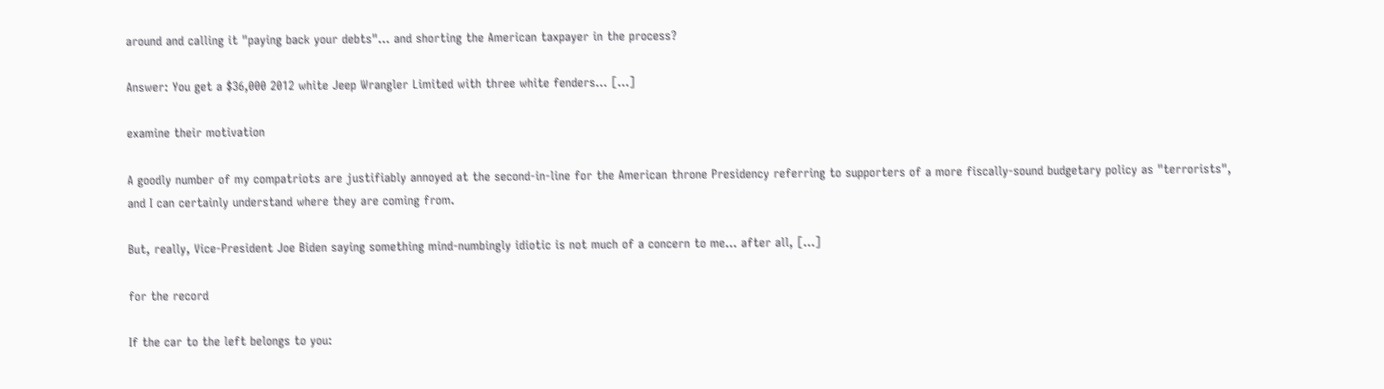around and calling it "paying back your debts"… and shorting the American taxpayer in the process?

Answer: You get a $36,000 2012 white Jeep Wrangler Limited with three white fenders… […]

examine their motivation

A goodly number of my compatriots are justifiably annoyed at the second-in-line for the American throne Presidency referring to supporters of a more fiscally-sound budgetary policy as "terrorists", and I can certainly understand where they are coming from.

But, really, Vice-President Joe Biden saying something mind-numbingly idiotic is not much of a concern to me… after all, […]

for the record

If the car to the left belongs to you: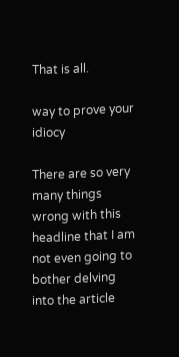That is all.

way to prove your idiocy

There are so very many things wrong with this headline that I am not even going to bother delving into the article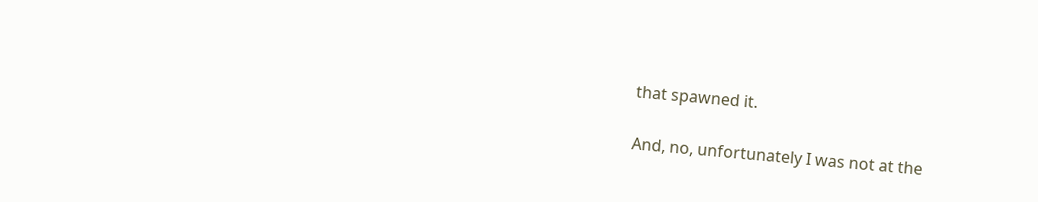that spawned it.

And, no, unfortunately I was not at the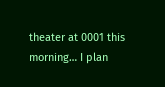theater at 0001 this morning… I plan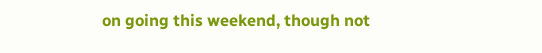on going this weekend, though not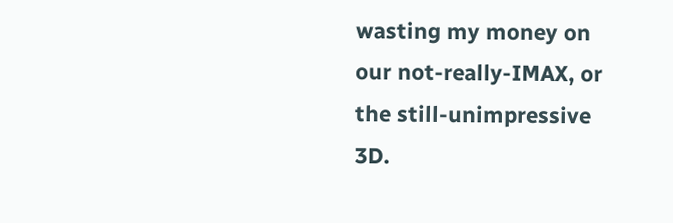wasting my money on our not-really-IMAX, or the still-unimpressive 3D.